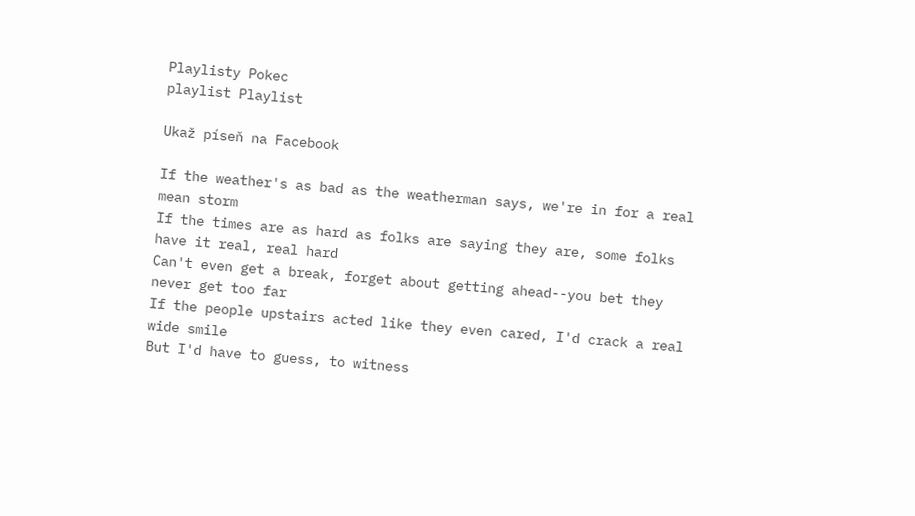Playlisty Pokec
playlist Playlist

Ukaž píseň na Facebook

If the weather's as bad as the weatherman says, we're in for a real mean storm
If the times are as hard as folks are saying they are, some folks have it real, real hard
Can't even get a break, forget about getting ahead--you bet they never get too far
If the people upstairs acted like they even cared, I'd crack a real wide smile
But I'd have to guess, to witness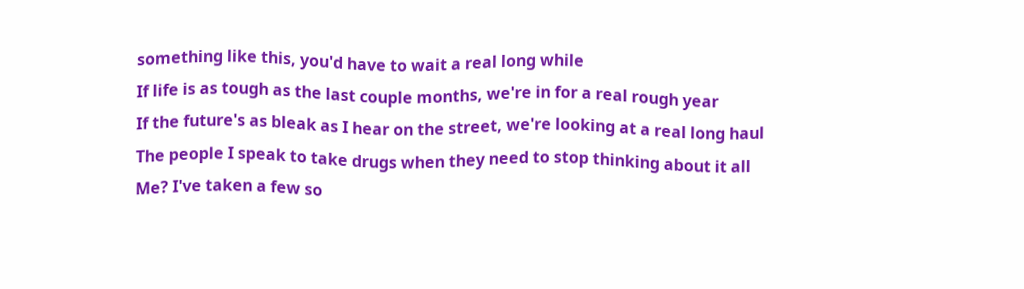something like this, you'd have to wait a real long while
If life is as tough as the last couple months, we're in for a real rough year
If the future's as bleak as I hear on the street, we're looking at a real long haul
The people I speak to take drugs when they need to stop thinking about it all
Me? I've taken a few so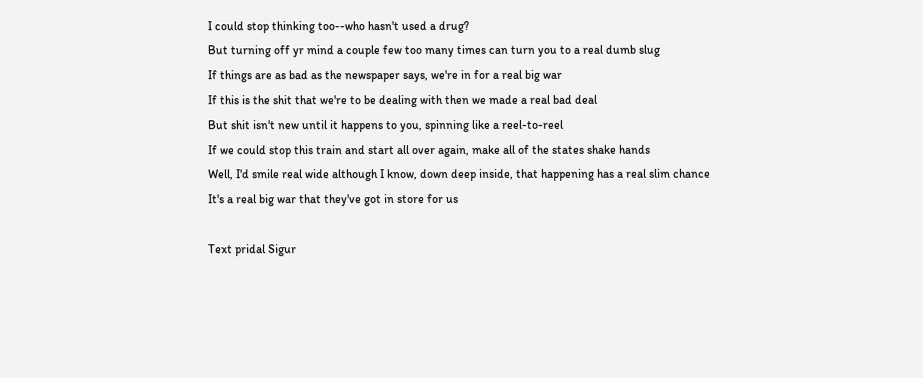I could stop thinking too--who hasn't used a drug?
But turning off yr mind a couple few too many times can turn you to a real dumb slug
If things are as bad as the newspaper says, we're in for a real big war
If this is the shit that we're to be dealing with then we made a real bad deal
But shit isn't new until it happens to you, spinning like a reel-to-reel
If we could stop this train and start all over again, make all of the states shake hands
Well, I'd smile real wide although I know, down deep inside, that happening has a real slim chance
It's a real big war that they've got in store for us

Text pridal Sigur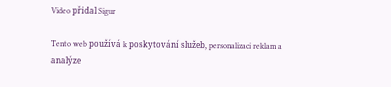Video přidal Sigur

Tento web používá k poskytování služeb, personalizaci reklam a analýze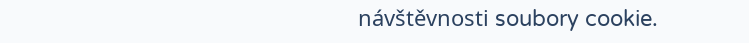návštěvnosti soubory cookie.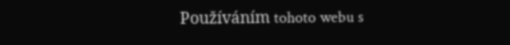Používáním tohoto webu s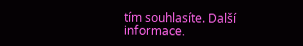tím souhlasíte. Další informace.